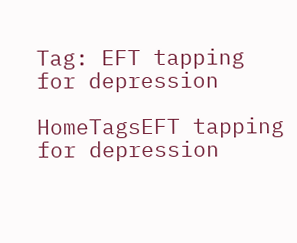Tag: EFT tapping for depression

HomeTagsEFT tapping for depression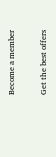Become a member

Get the best offers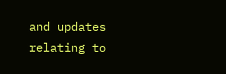and updates relating to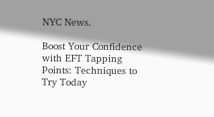NYC News.

Boost Your Confidence with EFT Tapping Points: Techniques to Try Today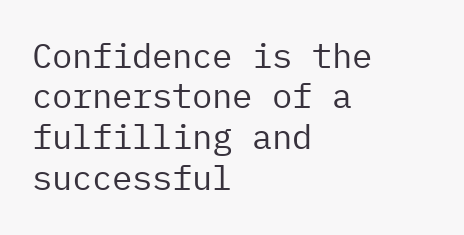Confidence is the cornerstone of a fulfilling and successful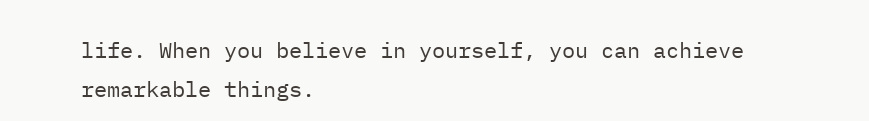life. When you believe in yourself, you can achieve remarkable things.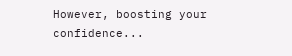However, boosting your confidence...